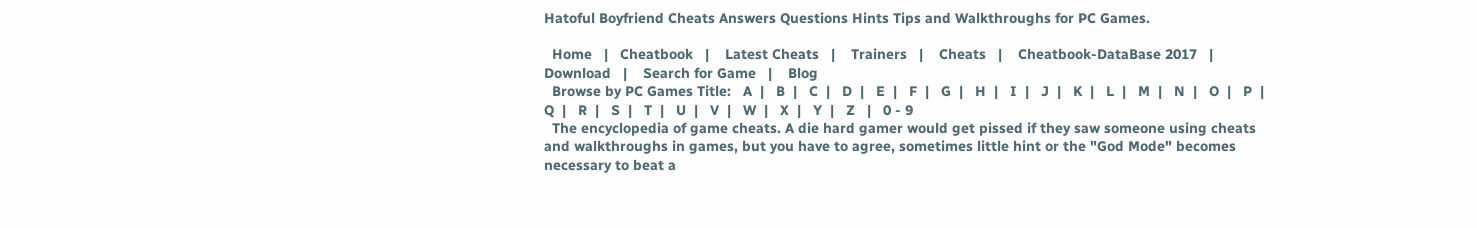Hatoful Boyfriend Cheats Answers Questions Hints Tips and Walkthroughs for PC Games.

  Home   |   Cheatbook   |    Latest Cheats   |    Trainers   |    Cheats   |    Cheatbook-DataBase 2017   |    Download   |    Search for Game   |    Blog
  Browse by PC Games Title:   A  |   B  |   C  |   D  |   E  |   F  |   G  |   H  |   I  |   J  |   K  |   L  |   M  |   N  |   O  |   P  |   Q  |   R  |   S  |   T  |   U  |   V  |   W  |   X  |   Y  |   Z   |   0 - 9
  The encyclopedia of game cheats. A die hard gamer would get pissed if they saw someone using cheats and walkthroughs in games, but you have to agree, sometimes little hint or the "God Mode" becomes necessary to beat a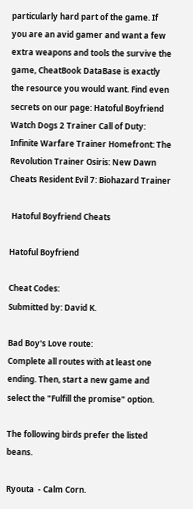particularly hard part of the game. If you are an avid gamer and want a few extra weapons and tools the survive the game, CheatBook DataBase is exactly the resource you would want. Find even secrets on our page: Hatoful Boyfriend
Watch Dogs 2 Trainer Call of Duty: Infinite Warfare Trainer Homefront: The Revolution Trainer Osiris: New Dawn Cheats Resident Evil 7: Biohazard Trainer

 Hatoful Boyfriend Cheats

Hatoful Boyfriend

Cheat Codes:
Submitted by: David K.

Bad Boy's Love route:
Complete all routes with at least one ending. Then, start a new game and
select the "Fulfill the promise" option.

The following birds prefer the listed beans.

Ryouta  - Calm Corn.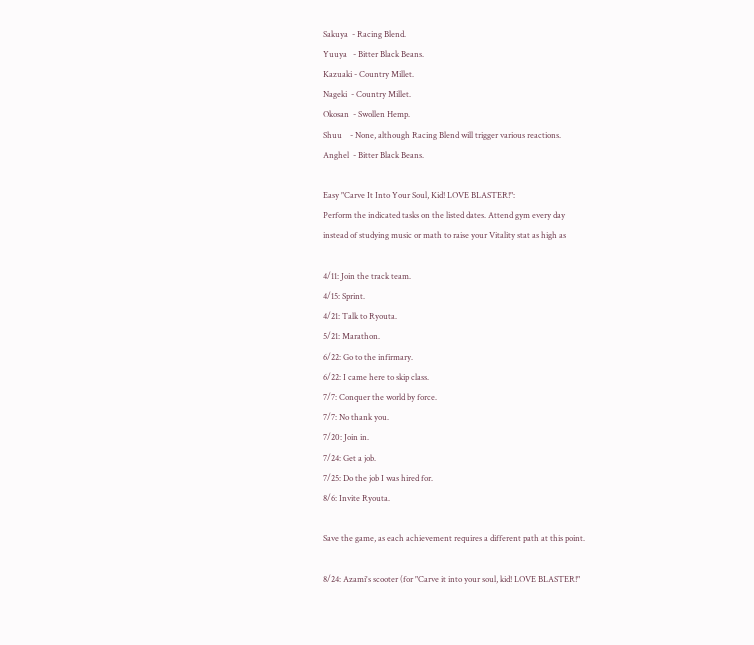Sakuya  - Racing Blend.
Yuuya   - Bitter Black Beans.
Kazuaki - Country Millet.
Nageki  - Country Millet.
Okosan  - Swollen Hemp.
Shuu    - None, although Racing Blend will trigger various reactions.
Anghel  - Bitter Black Beans.

Easy "Carve It Into Your Soul, Kid! LOVE BLASTER!":
Perform the indicated tasks on the listed dates. Attend gym every day
instead of studying music or math to raise your Vitality stat as high as

4/11: Join the track team.
4/15: Sprint.
4/21: Talk to Ryouta.
5/21: Marathon.
6/22: Go to the infirmary.
6/22: I came here to skip class.
7/7: Conquer the world by force.
7/7: No thank you.
7/20: Join in.
7/24: Get a job.
7/25: Do the job I was hired for.
8/6: Invite Ryouta.

Save the game, as each achievement requires a different path at this point.

8/24: Azami's scooter (for "Carve it into your soul, kid! LOVE BLASTER!"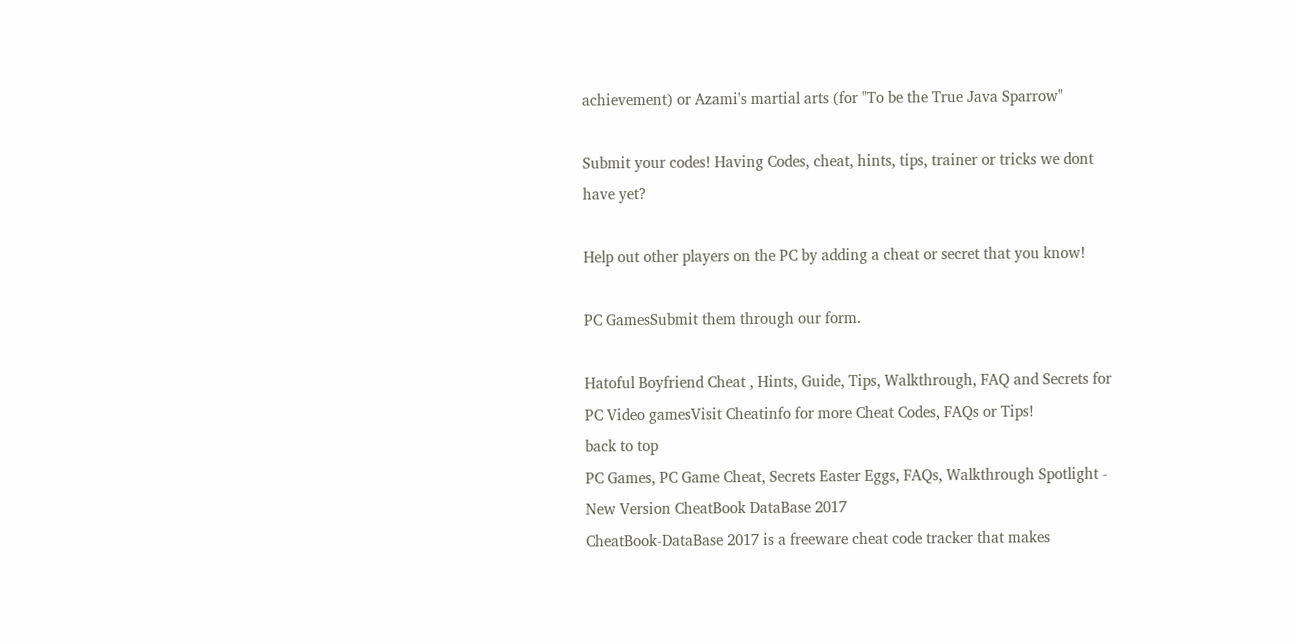achievement) or Azami's martial arts (for "To be the True Java Sparrow"

Submit your codes! Having Codes, cheat, hints, tips, trainer or tricks we dont have yet?

Help out other players on the PC by adding a cheat or secret that you know!

PC GamesSubmit them through our form.

Hatoful Boyfriend Cheat , Hints, Guide, Tips, Walkthrough, FAQ and Secrets for PC Video gamesVisit Cheatinfo for more Cheat Codes, FAQs or Tips!
back to top
PC Games, PC Game Cheat, Secrets Easter Eggs, FAQs, Walkthrough Spotlight - New Version CheatBook DataBase 2017
CheatBook-DataBase 2017 is a freeware cheat code tracker that makes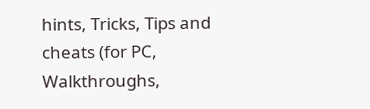hints, Tricks, Tips and cheats (for PC, Walkthroughs,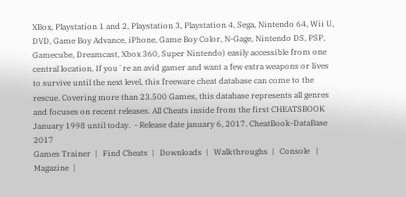XBox, Playstation 1 and 2, Playstation 3, Playstation 4, Sega, Nintendo 64, Wii U, DVD, Game Boy Advance, iPhone, Game Boy Color, N-Gage, Nintendo DS, PSP, Gamecube, Dreamcast, Xbox 360, Super Nintendo) easily accessible from one central location. If you´re an avid gamer and want a few extra weapons or lives to survive until the next level, this freeware cheat database can come to the rescue. Covering more than 23.500 Games, this database represents all genres and focuses on recent releases. All Cheats inside from the first CHEATSBOOK January 1998 until today.  - Release date january 6, 2017. CheatBook-DataBase 2017
Games Trainer  |   Find Cheats  |   Downloads  |   Walkthroughs  |   Console   |   Magazine  |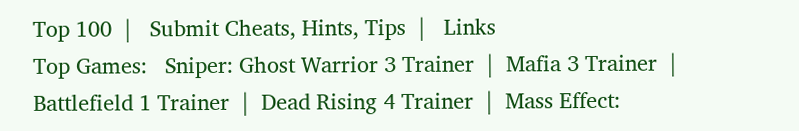Top 100  |   Submit Cheats, Hints, Tips  |   Links
Top Games:   Sniper: Ghost Warrior 3 Trainer  |  Mafia 3 Trainer  |  Battlefield 1 Trainer  |  Dead Rising 4 Trainer  |  Mass Effect: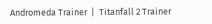Andromeda Trainer  |  Titanfall 2 Trainer